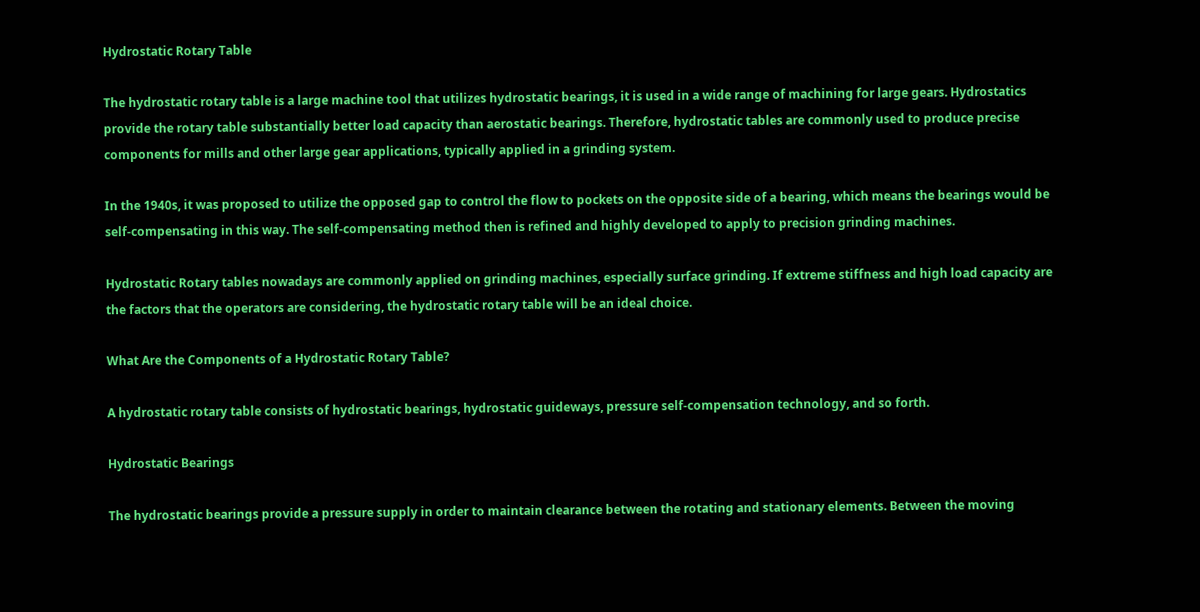Hydrostatic Rotary Table

The hydrostatic rotary table is a large machine tool that utilizes hydrostatic bearings, it is used in a wide range of machining for large gears. Hydrostatics provide the rotary table substantially better load capacity than aerostatic bearings. Therefore, hydrostatic tables are commonly used to produce precise components for mills and other large gear applications, typically applied in a grinding system.

In the 1940s, it was proposed to utilize the opposed gap to control the flow to pockets on the opposite side of a bearing, which means the bearings would be self-compensating in this way. The self-compensating method then is refined and highly developed to apply to precision grinding machines.

Hydrostatic Rotary tables nowadays are commonly applied on grinding machines, especially surface grinding. If extreme stiffness and high load capacity are the factors that the operators are considering, the hydrostatic rotary table will be an ideal choice.

What Are the Components of a Hydrostatic Rotary Table?

A hydrostatic rotary table consists of hydrostatic bearings, hydrostatic guideways, pressure self-compensation technology, and so forth.

Hydrostatic Bearings

The hydrostatic bearings provide a pressure supply in order to maintain clearance between the rotating and stationary elements. Between the moving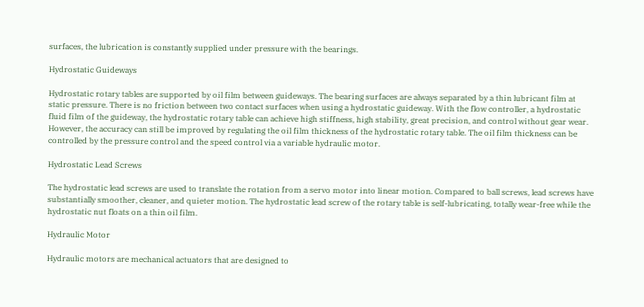surfaces, the lubrication is constantly supplied under pressure with the bearings.

Hydrostatic Guideways

Hydrostatic rotary tables are supported by oil film between guideways. The bearing surfaces are always separated by a thin lubricant film at static pressure. There is no friction between two contact surfaces when using a hydrostatic guideway. With the flow controller, a hydrostatic fluid film of the guideway, the hydrostatic rotary table can achieve high stiffness, high stability, great precision, and control without gear wear.
However, the accuracy can still be improved by regulating the oil film thickness of the hydrostatic rotary table. The oil film thickness can be controlled by the pressure control and the speed control via a variable hydraulic motor.

Hydrostatic Lead Screws

The hydrostatic lead screws are used to translate the rotation from a servo motor into linear motion. Compared to ball screws, lead screws have substantially smoother, cleaner, and quieter motion. The hydrostatic lead screw of the rotary table is self-lubricating, totally wear-free while the hydrostatic nut floats on a thin oil film.

Hydraulic Motor

Hydraulic motors are mechanical actuators that are designed to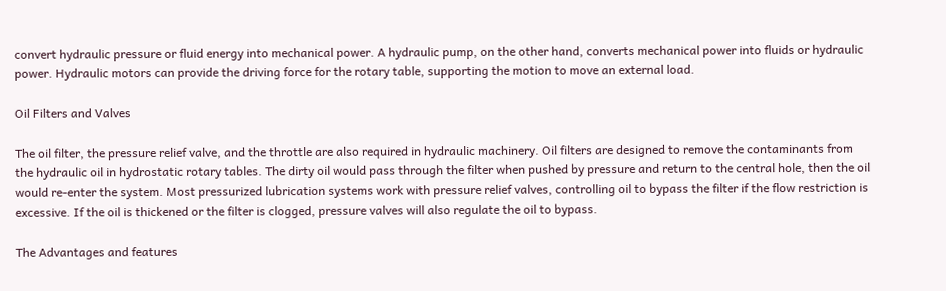convert hydraulic pressure or fluid energy into mechanical power. A hydraulic pump, on the other hand, converts mechanical power into fluids or hydraulic power. Hydraulic motors can provide the driving force for the rotary table, supporting the motion to move an external load.

Oil Filters and Valves

The oil filter, the pressure relief valve, and the throttle are also required in hydraulic machinery. Oil filters are designed to remove the contaminants from the hydraulic oil in hydrostatic rotary tables. The dirty oil would pass through the filter when pushed by pressure and return to the central hole, then the oil would re-enter the system. Most pressurized lubrication systems work with pressure relief valves, controlling oil to bypass the filter if the flow restriction is excessive. If the oil is thickened or the filter is clogged, pressure valves will also regulate the oil to bypass.

The Advantages and features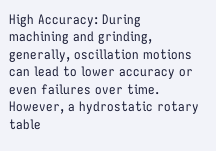High Accuracy: During machining and grinding, generally, oscillation motions can lead to lower accuracy or even failures over time. However, a hydrostatic rotary table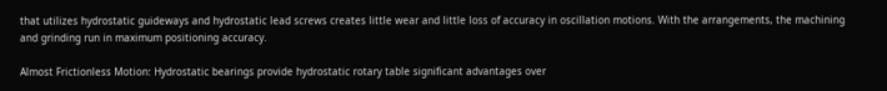that utilizes hydrostatic guideways and hydrostatic lead screws creates little wear and little loss of accuracy in oscillation motions. With the arrangements, the machining and grinding run in maximum positioning accuracy.

Almost Frictionless Motion: Hydrostatic bearings provide hydrostatic rotary table significant advantages over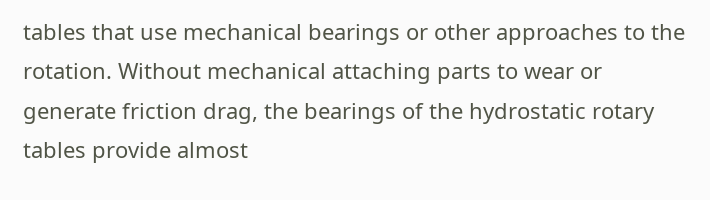tables that use mechanical bearings or other approaches to the rotation. Without mechanical attaching parts to wear or generate friction drag, the bearings of the hydrostatic rotary tables provide almost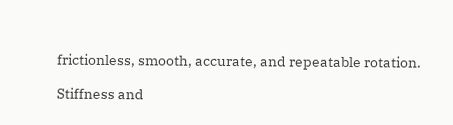frictionless, smooth, accurate, and repeatable rotation.

Stiffness and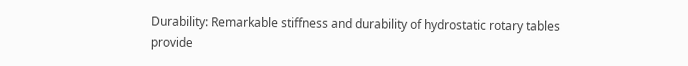Durability: Remarkable stiffness and durability of hydrostatic rotary tables provide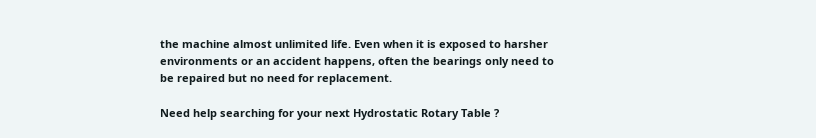the machine almost unlimited life. Even when it is exposed to harsher environments or an accident happens, often the bearings only need to be repaired but no need for replacement.

Need help searching for your next Hydrostatic Rotary Table ?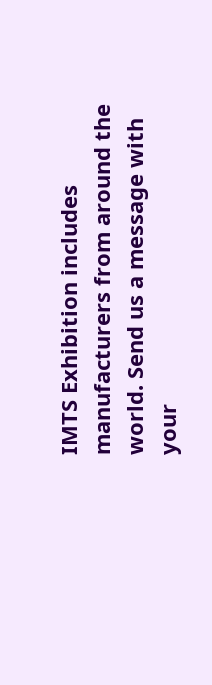IMTS Exhibition includes manufacturers from around the world. Send us a message with your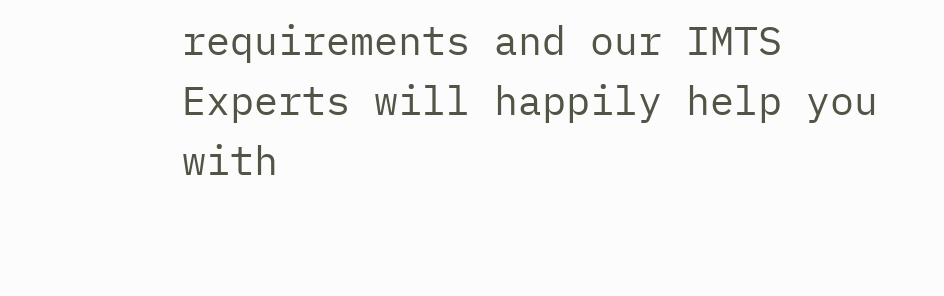requirements and our IMTS Experts will happily help you with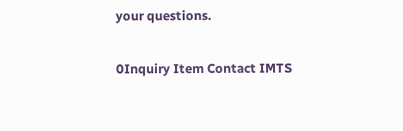your questions.

0Inquiry Item Contact IMTS